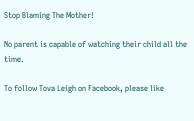Stop Blaming The Mother!

No parent is capable of watching their child all the time.

To follow Tova Leigh on Facebook, please like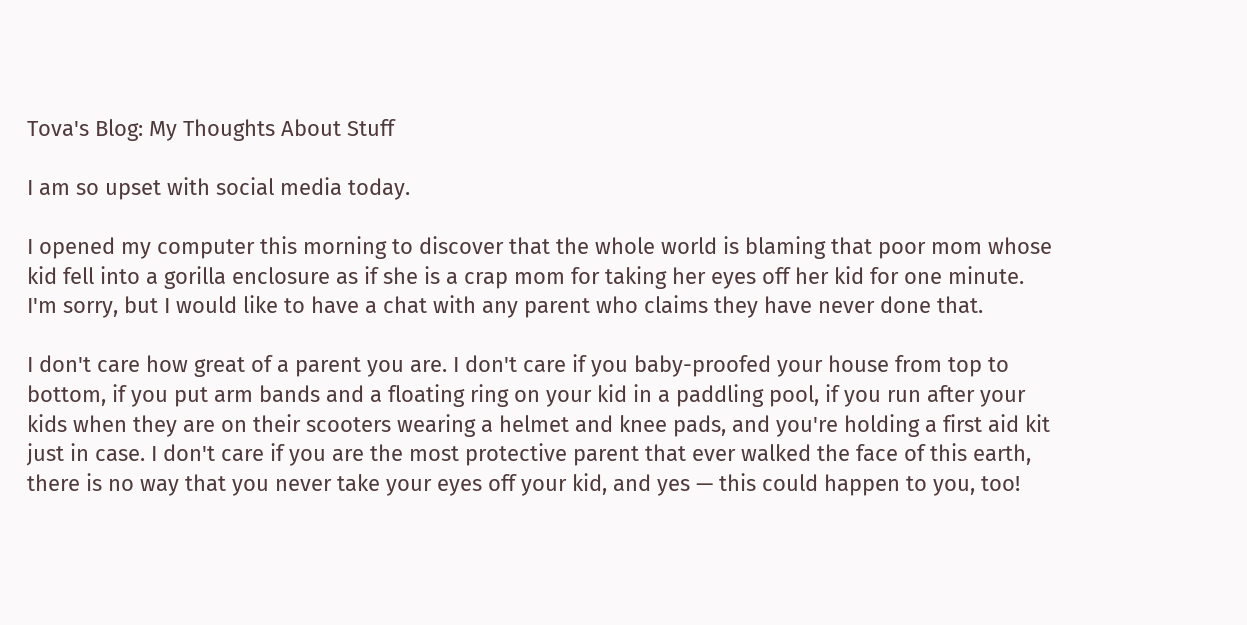Tova's Blog: My Thoughts About Stuff

I am so upset with social media today.

I opened my computer this morning to discover that the whole world is blaming that poor mom whose kid fell into a gorilla enclosure as if she is a crap mom for taking her eyes off her kid for one minute. I'm sorry, but I would like to have a chat with any parent who claims they have never done that.

I don't care how great of a parent you are. I don't care if you baby-proofed your house from top to bottom, if you put arm bands and a floating ring on your kid in a paddling pool, if you run after your kids when they are on their scooters wearing a helmet and knee pads, and you're holding a first aid kit just in case. I don't care if you are the most protective parent that ever walked the face of this earth, there is no way that you never take your eyes off your kid, and yes — this could happen to you, too!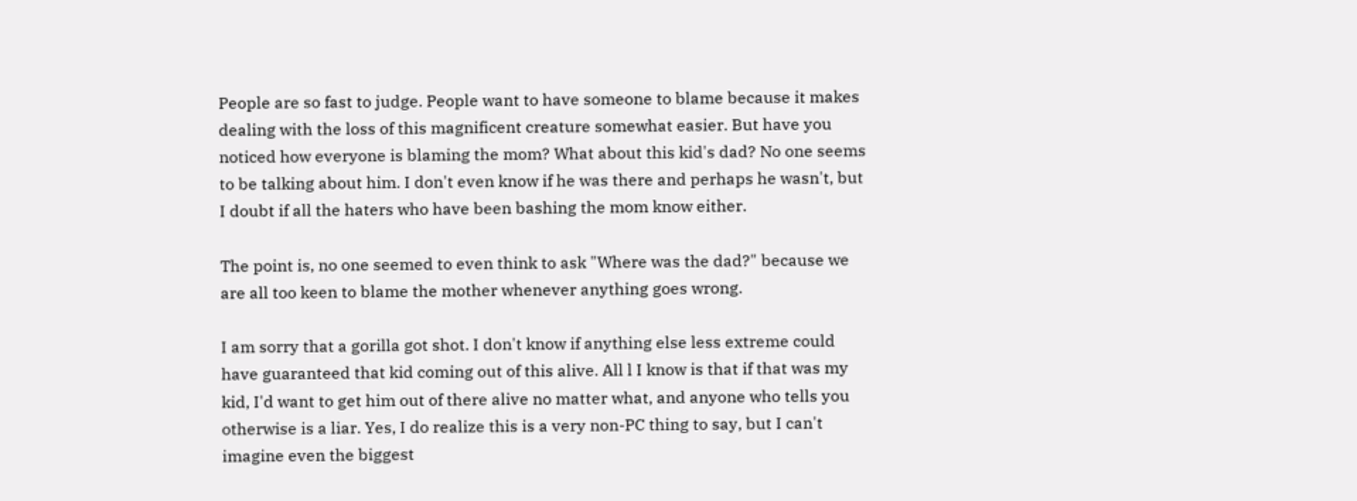People are so fast to judge. People want to have someone to blame because it makes dealing with the loss of this magnificent creature somewhat easier. But have you noticed how everyone is blaming the mom? What about this kid's dad? No one seems to be talking about him. I don't even know if he was there and perhaps he wasn't, but I doubt if all the haters who have been bashing the mom know either.

The point is, no one seemed to even think to ask "Where was the dad?" because we are all too keen to blame the mother whenever anything goes wrong.

I am sorry that a gorilla got shot. I don't know if anything else less extreme could have guaranteed that kid coming out of this alive. All l I know is that if that was my kid, I'd want to get him out of there alive no matter what, and anyone who tells you otherwise is a liar. Yes, I do realize this is a very non-PC thing to say, but I can't imagine even the biggest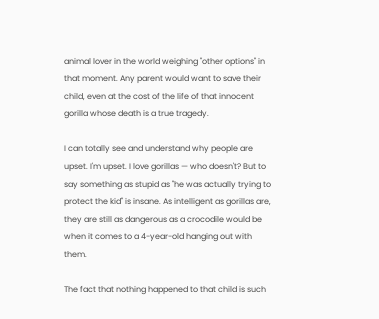animal lover in the world weighing "other options" in that moment. Any parent would want to save their child, even at the cost of the life of that innocent gorilla whose death is a true tragedy.

I can totally see and understand why people are upset. I'm upset. I love gorillas — who doesn't? But to say something as stupid as "he was actually trying to protect the kid" is insane. As intelligent as gorillas are, they are still as dangerous as a crocodile would be when it comes to a 4-year-old hanging out with them.

The fact that nothing happened to that child is such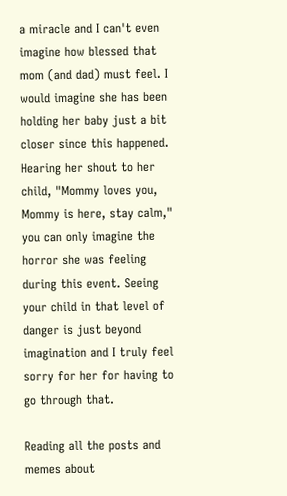a miracle and I can't even imagine how blessed that mom (and dad) must feel. I would imagine she has been holding her baby just a bit closer since this happened. Hearing her shout to her child, "Mommy loves you, Mommy is here, stay calm," you can only imagine the horror she was feeling during this event. Seeing your child in that level of danger is just beyond imagination and I truly feel sorry for her for having to go through that.

Reading all the posts and memes about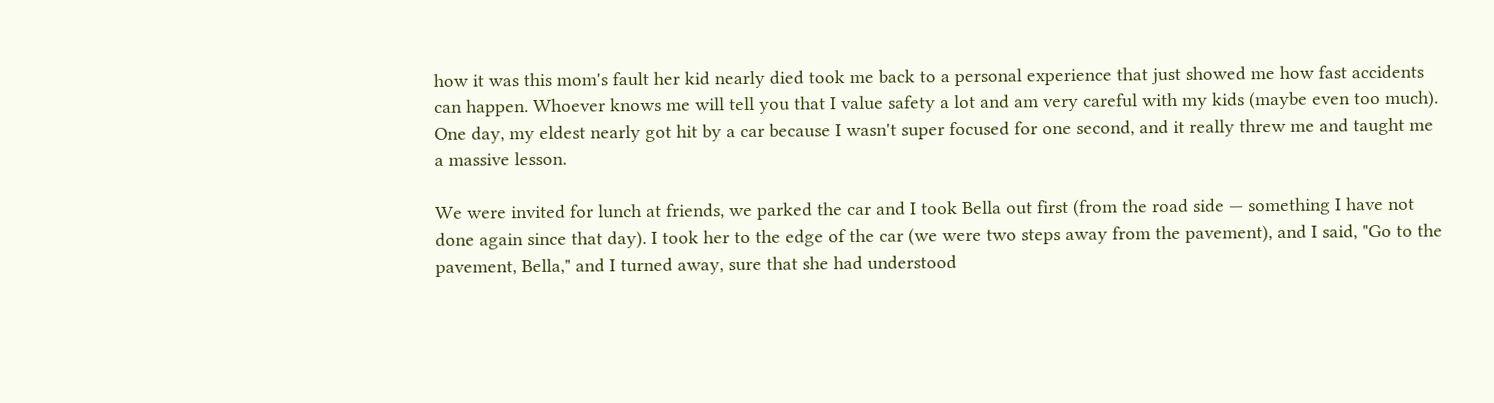how it was this mom's fault her kid nearly died took me back to a personal experience that just showed me how fast accidents can happen. Whoever knows me will tell you that I value safety a lot and am very careful with my kids (maybe even too much). One day, my eldest nearly got hit by a car because I wasn't super focused for one second, and it really threw me and taught me a massive lesson.

We were invited for lunch at friends, we parked the car and I took Bella out first (from the road side — something I have not done again since that day). I took her to the edge of the car (we were two steps away from the pavement), and I said, "Go to the pavement, Bella," and I turned away, sure that she had understood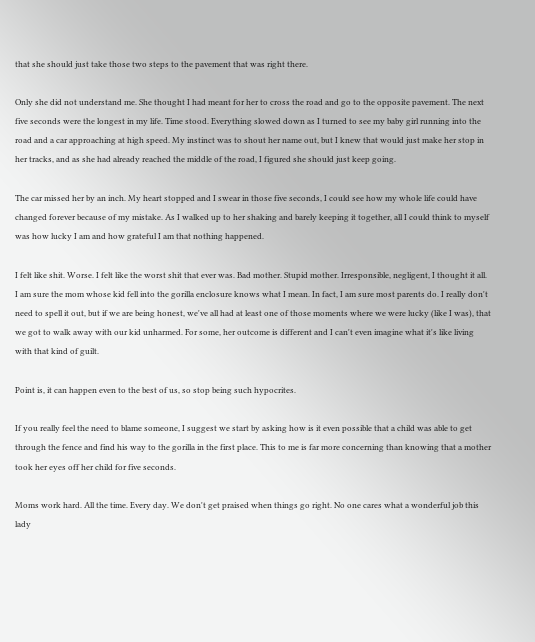that she should just take those two steps to the pavement that was right there.

Only she did not understand me. She thought I had meant for her to cross the road and go to the opposite pavement. The next five seconds were the longest in my life. Time stood. Everything slowed down as I turned to see my baby girl running into the road and a car approaching at high speed. My instinct was to shout her name out, but I knew that would just make her stop in her tracks, and as she had already reached the middle of the road, I figured she should just keep going.

The car missed her by an inch. My heart stopped and I swear in those five seconds, I could see how my whole life could have changed forever because of my mistake. As I walked up to her shaking and barely keeping it together, all I could think to myself was how lucky I am and how grateful I am that nothing happened.

I felt like shit. Worse. I felt like the worst shit that ever was. Bad mother. Stupid mother. Irresponsible, negligent, I thought it all. I am sure the mom whose kid fell into the gorilla enclosure knows what I mean. In fact, I am sure most parents do. I really don't need to spell it out, but if we are being honest, we've all had at least one of those moments where we were lucky (like I was), that we got to walk away with our kid unharmed. For some, her outcome is different and I can't even imagine what it's like living with that kind of guilt.

Point is, it can happen even to the best of us, so stop being such hypocrites.

If you really feel the need to blame someone, I suggest we start by asking how is it even possible that a child was able to get through the fence and find his way to the gorilla in the first place. This to me is far more concerning than knowing that a mother took her eyes off her child for five seconds.

Moms work hard. All the time. Every day. We don't get praised when things go right. No one cares what a wonderful job this lady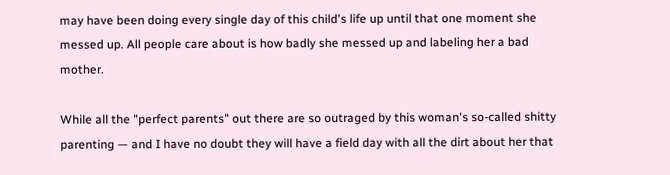may have been doing every single day of this child's life up until that one moment she messed up. All people care about is how badly she messed up and labeling her a bad mother.

While all the "perfect parents" out there are so outraged by this woman's so-called shitty parenting — and I have no doubt they will have a field day with all the dirt about her that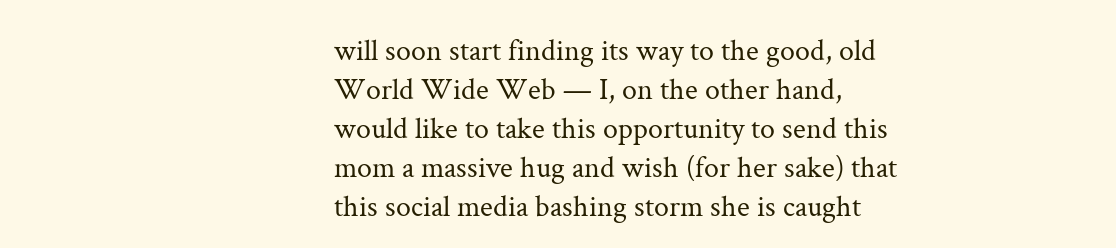will soon start finding its way to the good, old World Wide Web — I, on the other hand, would like to take this opportunity to send this mom a massive hug and wish (for her sake) that this social media bashing storm she is caught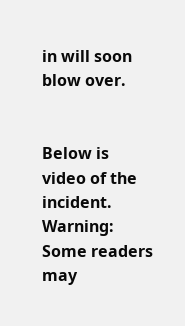in will soon blow over.


Below is video of the incident. Warning: Some readers may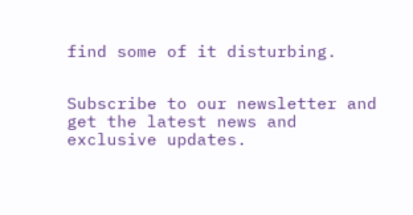find some of it disturbing.


Subscribe to our newsletter and get the latest news and exclusive updates.